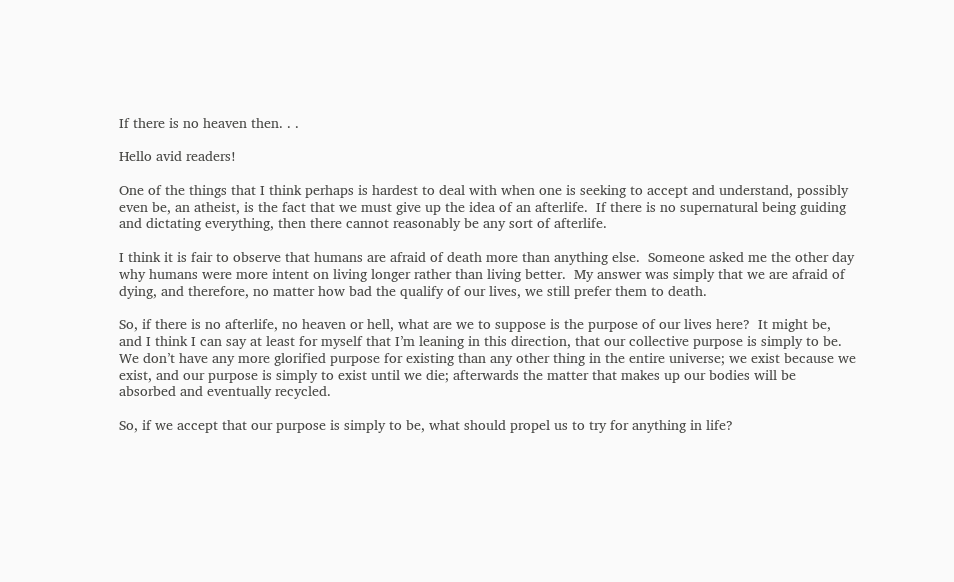If there is no heaven then. . .

Hello avid readers!

One of the things that I think perhaps is hardest to deal with when one is seeking to accept and understand, possibly even be, an atheist, is the fact that we must give up the idea of an afterlife.  If there is no supernatural being guiding and dictating everything, then there cannot reasonably be any sort of afterlife.

I think it is fair to observe that humans are afraid of death more than anything else.  Someone asked me the other day why humans were more intent on living longer rather than living better.  My answer was simply that we are afraid of dying, and therefore, no matter how bad the qualify of our lives, we still prefer them to death.

So, if there is no afterlife, no heaven or hell, what are we to suppose is the purpose of our lives here?  It might be, and I think I can say at least for myself that I’m leaning in this direction, that our collective purpose is simply to be.  We don’t have any more glorified purpose for existing than any other thing in the entire universe; we exist because we exist, and our purpose is simply to exist until we die; afterwards the matter that makes up our bodies will be absorbed and eventually recycled.

So, if we accept that our purpose is simply to be, what should propel us to try for anything in life?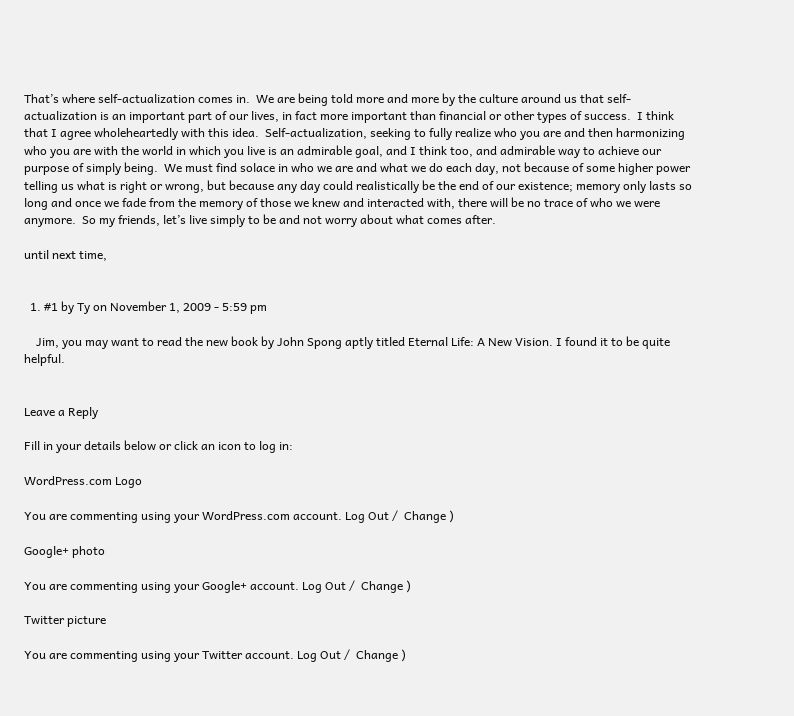That’s where self-actualization comes in.  We are being told more and more by the culture around us that self-actualization is an important part of our lives, in fact more important than financial or other types of success.  I think that I agree wholeheartedly with this idea.  Self-actualization, seeking to fully realize who you are and then harmonizing who you are with the world in which you live is an admirable goal, and I think too, and admirable way to achieve our purpose of simply being.  We must find solace in who we are and what we do each day, not because of some higher power telling us what is right or wrong, but because any day could realistically be the end of our existence; memory only lasts so long and once we fade from the memory of those we knew and interacted with, there will be no trace of who we were anymore.  So my friends, let’s live simply to be and not worry about what comes after.

until next time,


  1. #1 by Ty on November 1, 2009 - 5:59 pm

    Jim, you may want to read the new book by John Spong aptly titled Eternal Life: A New Vision. I found it to be quite helpful.


Leave a Reply

Fill in your details below or click an icon to log in:

WordPress.com Logo

You are commenting using your WordPress.com account. Log Out /  Change )

Google+ photo

You are commenting using your Google+ account. Log Out /  Change )

Twitter picture

You are commenting using your Twitter account. Log Out /  Change )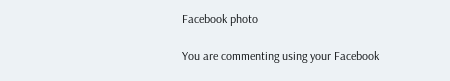Facebook photo

You are commenting using your Facebook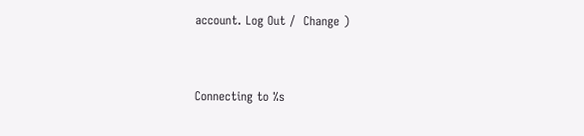account. Log Out /  Change )


Connecting to %s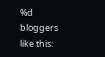%d bloggers like this: